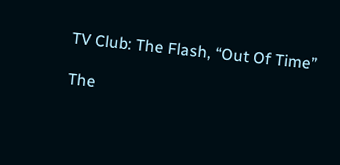TV Club: The Flash, “Out Of Time”

The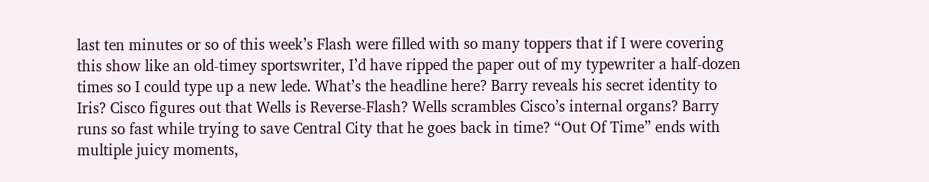last ten minutes or so of this week’s Flash were filled with so many toppers that if I were covering this show like an old-timey sportswriter, I’d have ripped the paper out of my typewriter a half-dozen times so I could type up a new lede. What’s the headline here? Barry reveals his secret identity to Iris? Cisco figures out that Wells is Reverse-Flash? Wells scrambles Cisco’s internal organs? Barry runs so fast while trying to save Central City that he goes back in time? “Out Of Time” ends with multiple juicy moments,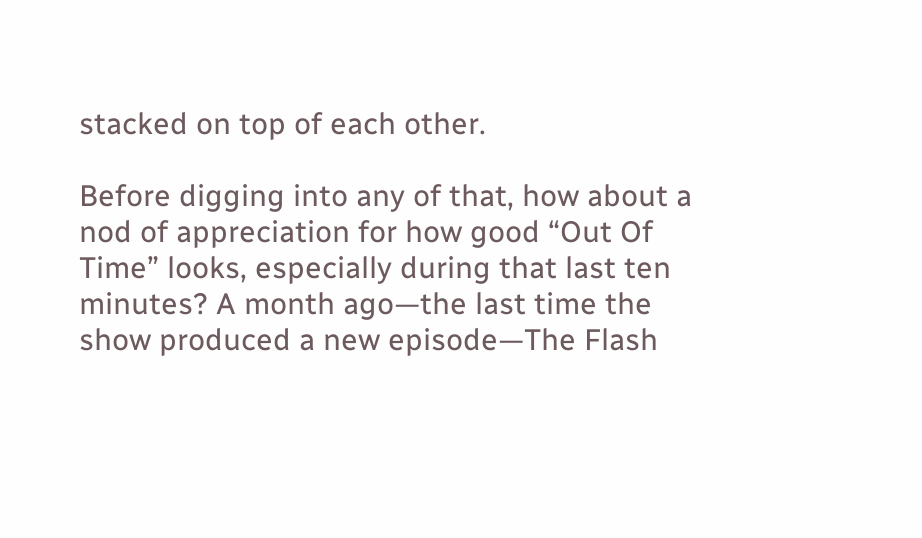stacked on top of each other.

Before digging into any of that, how about a nod of appreciation for how good “Out Of Time” looks, especially during that last ten minutes? A month ago—the last time the show produced a new episode—The Flash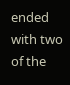ended with two of the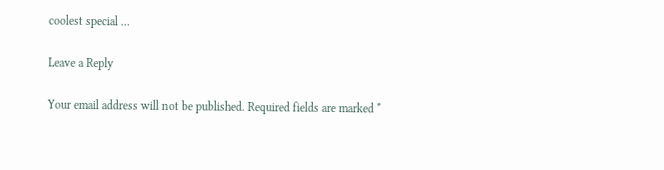coolest special …

Leave a Reply

Your email address will not be published. Required fields are marked *